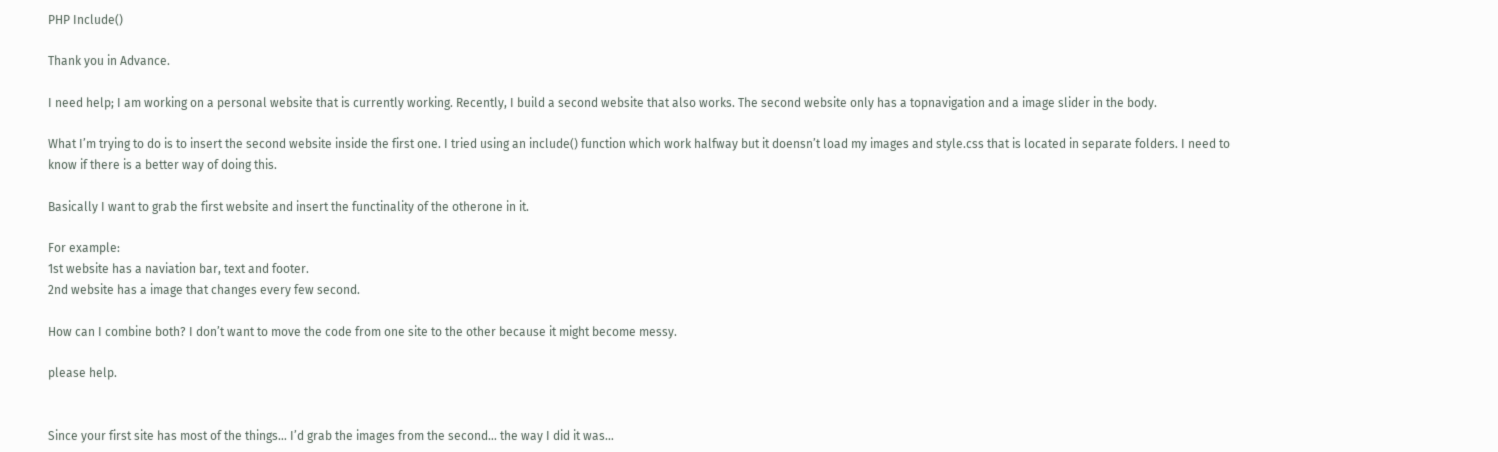PHP Include()

Thank you in Advance.

I need help; I am working on a personal website that is currently working. Recently, I build a second website that also works. The second website only has a topnavigation and a image slider in the body.

What I’m trying to do is to insert the second website inside the first one. I tried using an include() function which work halfway but it doensn’t load my images and style.css that is located in separate folders. I need to know if there is a better way of doing this.

Basically I want to grab the first website and insert the functinality of the otherone in it.

For example:
1st website has a naviation bar, text and footer.
2nd website has a image that changes every few second.

How can I combine both? I don’t want to move the code from one site to the other because it might become messy.

please help.


Since your first site has most of the things… I’d grab the images from the second… the way I did it was…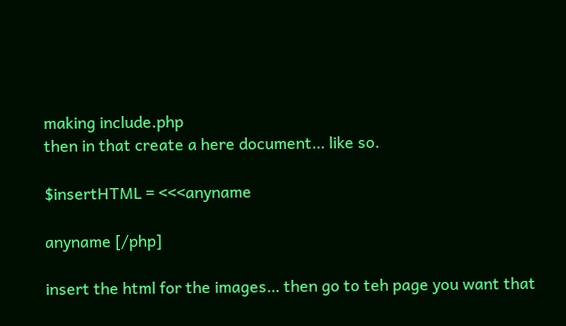making include.php
then in that create a here document… like so.

$insertHTML = <<<anyname

anyname [/php]

insert the html for the images… then go to teh page you want that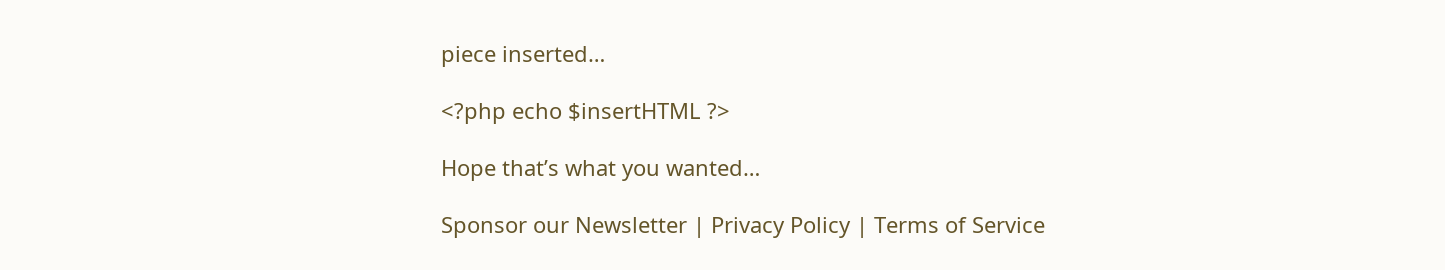piece inserted…

<?php echo $insertHTML ?>

Hope that’s what you wanted…

Sponsor our Newsletter | Privacy Policy | Terms of Service